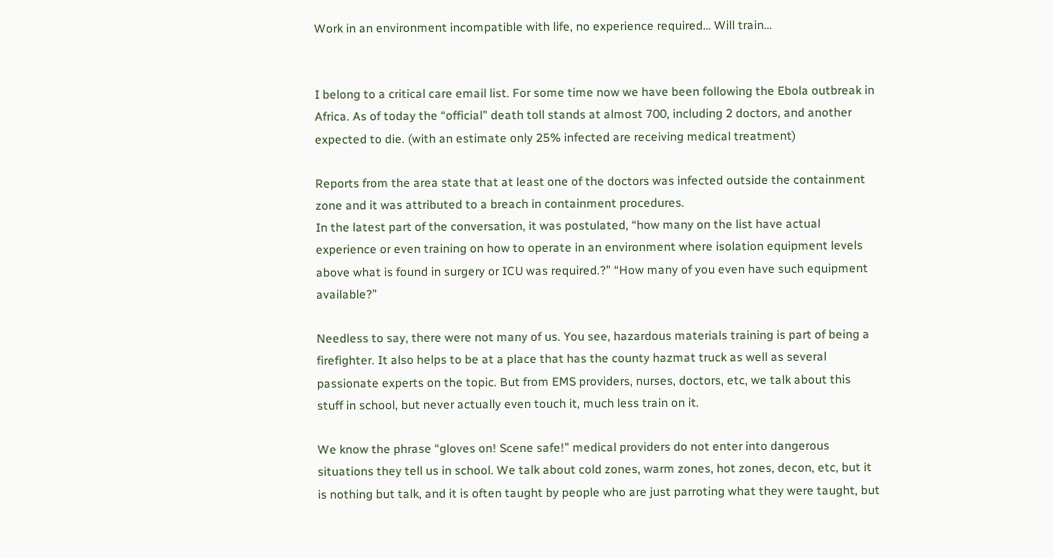Work in an environment incompatible with life, no experience required… Will train…


I belong to a critical care email list. For some time now we have been following the Ebola outbreak in Africa. As of today the “official” death toll stands at almost 700, including 2 doctors, and another expected to die. (with an estimate only 25% infected are receiving medical treatment)

Reports from the area state that at least one of the doctors was infected outside the containment zone and it was attributed to a breach in containment procedures.
In the latest part of the conversation, it was postulated, “how many on the list have actual experience or even training on how to operate in an environment where isolation equipment levels above what is found in surgery or ICU was required.?” “How many of you even have such equipment available?”

Needless to say, there were not many of us. You see, hazardous materials training is part of being a firefighter. It also helps to be at a place that has the county hazmat truck as well as several passionate experts on the topic. But from EMS providers, nurses, doctors, etc, we talk about this stuff in school, but never actually even touch it, much less train on it.

We know the phrase “gloves on! Scene safe!” medical providers do not enter into dangerous situations they tell us in school. We talk about cold zones, warm zones, hot zones, decon, etc, but it is nothing but talk, and it is often taught by people who are just parroting what they were taught, but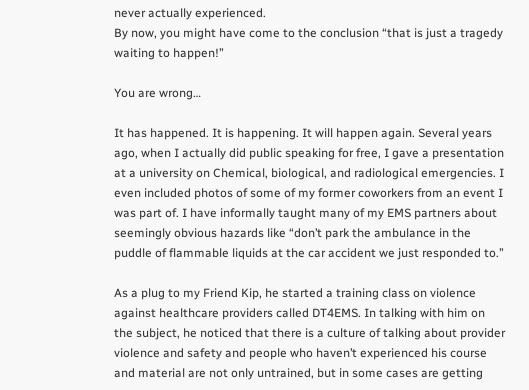never actually experienced.
By now, you might have come to the conclusion “that is just a tragedy waiting to happen!”

You are wrong…

It has happened. It is happening. It will happen again. Several years ago, when I actually did public speaking for free, I gave a presentation at a university on Chemical, biological, and radiological emergencies. I even included photos of some of my former coworkers from an event I was part of. I have informally taught many of my EMS partners about seemingly obvious hazards like “don’t park the ambulance in the puddle of flammable liquids at the car accident we just responded to.”

As a plug to my Friend Kip, he started a training class on violence against healthcare providers called DT4EMS. In talking with him on the subject, he noticed that there is a culture of talking about provider violence and safety and people who haven’t experienced his course and material are not only untrained, but in some cases are getting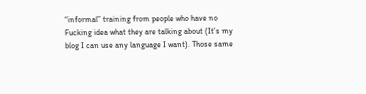“informal” training from people who have no Fucking idea what they are talking about (It’s my blog I can use any language I want). Those same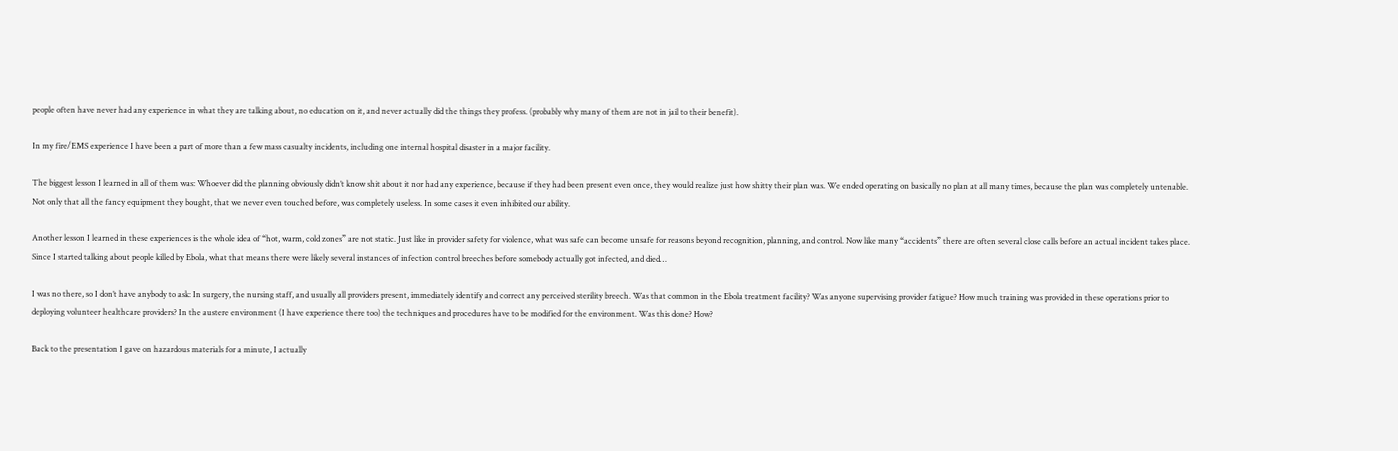people often have never had any experience in what they are talking about, no education on it, and never actually did the things they profess. (probably why many of them are not in jail to their benefit).

In my fire/EMS experience I have been a part of more than a few mass casualty incidents, including one internal hospital disaster in a major facility.

The biggest lesson I learned in all of them was: Whoever did the planning obviously didn’t know shit about it nor had any experience, because if they had been present even once, they would realize just how shitty their plan was. We ended operating on basically no plan at all many times, because the plan was completely untenable. Not only that all the fancy equipment they bought, that we never even touched before, was completely useless. In some cases it even inhibited our ability.

Another lesson I learned in these experiences is the whole idea of “hot, warm, cold zones” are not static. Just like in provider safety for violence, what was safe can become unsafe for reasons beyond recognition, planning, and control. Now like many “accidents” there are often several close calls before an actual incident takes place. Since I started talking about people killed by Ebola, what that means there were likely several instances of infection control breeches before somebody actually got infected, and died…

I was no there, so I don’t have anybody to ask: In surgery, the nursing staff, and usually all providers present, immediately identify and correct any perceived sterility breech. Was that common in the Ebola treatment facility? Was anyone supervising provider fatigue? How much training was provided in these operations prior to deploying volunteer healthcare providers? In the austere environment (I have experience there too) the techniques and procedures have to be modified for the environment. Was this done? How?

Back to the presentation I gave on hazardous materials for a minute, I actually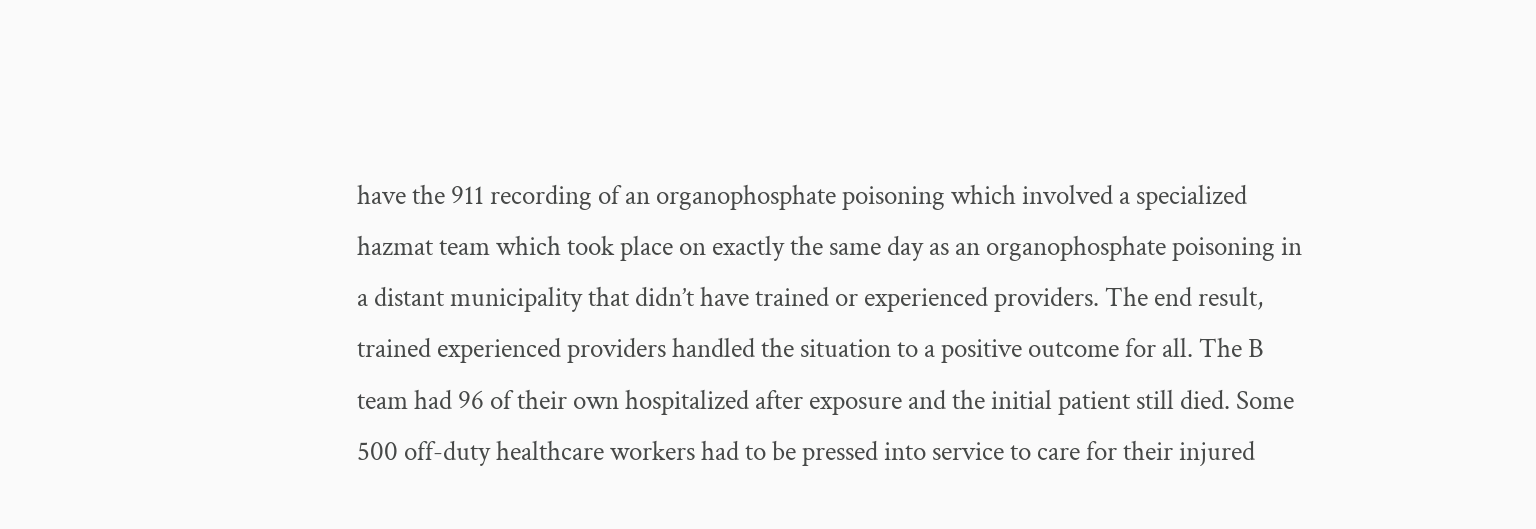have the 911 recording of an organophosphate poisoning which involved a specialized hazmat team which took place on exactly the same day as an organophosphate poisoning in a distant municipality that didn’t have trained or experienced providers. The end result, trained experienced providers handled the situation to a positive outcome for all. The B team had 96 of their own hospitalized after exposure and the initial patient still died. Some 500 off-duty healthcare workers had to be pressed into service to care for their injured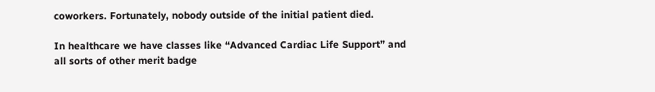coworkers. Fortunately, nobody outside of the initial patient died.

In healthcare we have classes like “Advanced Cardiac Life Support” and all sorts of other merit badge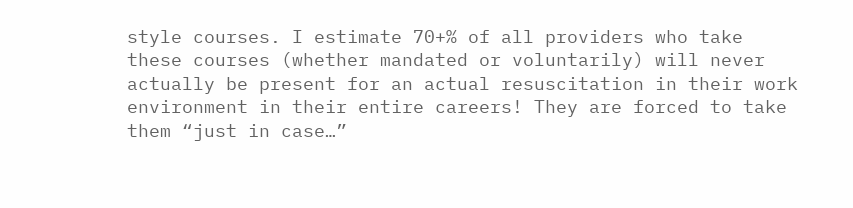style courses. I estimate 70+% of all providers who take these courses (whether mandated or voluntarily) will never actually be present for an actual resuscitation in their work environment in their entire careers! They are forced to take them “just in case…”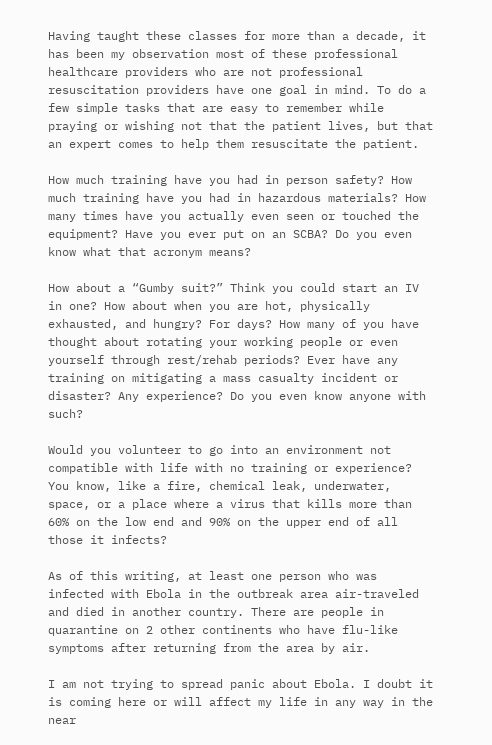Having taught these classes for more than a decade, it has been my observation most of these professional healthcare providers who are not professional resuscitation providers have one goal in mind. To do a few simple tasks that are easy to remember while praying or wishing not that the patient lives, but that an expert comes to help them resuscitate the patient.

How much training have you had in person safety? How much training have you had in hazardous materials? How many times have you actually even seen or touched the equipment? Have you ever put on an SCBA? Do you even know what that acronym means?

How about a “Gumby suit?” Think you could start an IV in one? How about when you are hot, physically exhausted, and hungry? For days? How many of you have thought about rotating your working people or even yourself through rest/rehab periods? Ever have any training on mitigating a mass casualty incident or disaster? Any experience? Do you even know anyone with such?

Would you volunteer to go into an environment not compatible with life with no training or experience? You know, like a fire, chemical leak, underwater, space, or a place where a virus that kills more than 60% on the low end and 90% on the upper end of all those it infects?

As of this writing, at least one person who was infected with Ebola in the outbreak area air-traveled and died in another country. There are people in quarantine on 2 other continents who have flu-like symptoms after returning from the area by air.

I am not trying to spread panic about Ebola. I doubt it is coming here or will affect my life in any way in the near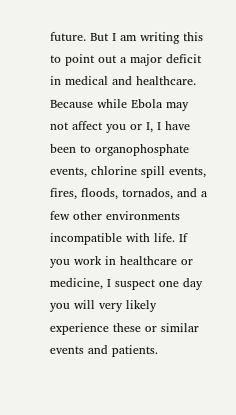future. But I am writing this to point out a major deficit in medical and healthcare. Because while Ebola may not affect you or I, I have been to organophosphate events, chlorine spill events, fires, floods, tornados, and a few other environments incompatible with life. If you work in healthcare or medicine, I suspect one day you will very likely experience these or similar events and patients.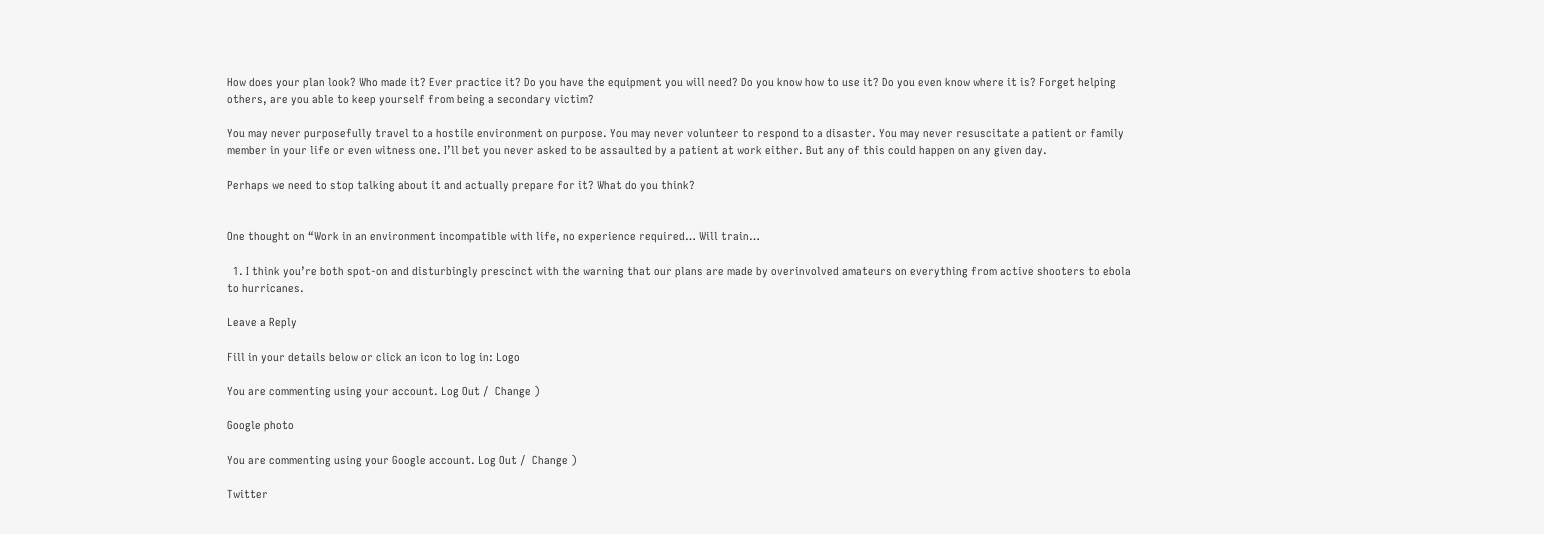How does your plan look? Who made it? Ever practice it? Do you have the equipment you will need? Do you know how to use it? Do you even know where it is? Forget helping others, are you able to keep yourself from being a secondary victim?

You may never purposefully travel to a hostile environment on purpose. You may never volunteer to respond to a disaster. You may never resuscitate a patient or family member in your life or even witness one. I’ll bet you never asked to be assaulted by a patient at work either. But any of this could happen on any given day.

Perhaps we need to stop talking about it and actually prepare for it? What do you think?


One thought on “Work in an environment incompatible with life, no experience required… Will train…

  1. I think you’re both spot-on and disturbingly prescinct with the warning that our plans are made by overinvolved amateurs on everything from active shooters to ebola to hurricanes.

Leave a Reply

Fill in your details below or click an icon to log in: Logo

You are commenting using your account. Log Out /  Change )

Google photo

You are commenting using your Google account. Log Out /  Change )

Twitter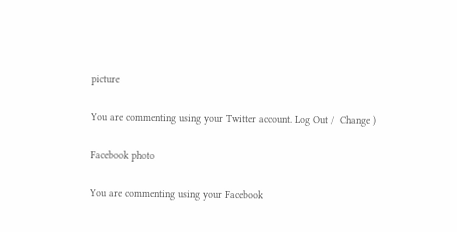picture

You are commenting using your Twitter account. Log Out /  Change )

Facebook photo

You are commenting using your Facebook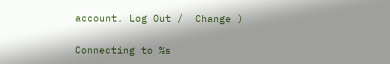account. Log Out /  Change )

Connecting to %s